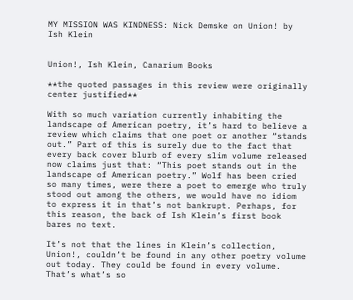MY MISSION WAS KINDNESS: Nick Demske on Union! by Ish Klein


Union!, Ish Klein, Canarium Books

**the quoted passages in this review were originally center justified**

With so much variation currently inhabiting the landscape of American poetry, it’s hard to believe a review which claims that one poet or another “stands out.” Part of this is surely due to the fact that every back cover blurb of every slim volume released now claims just that: “This poet stands out in the landscape of American poetry.” Wolf has been cried so many times, were there a poet to emerge who truly stood out among the others, we would have no idiom to express it in that’s not bankrupt. Perhaps, for this reason, the back of Ish Klein’s first book bares no text.

It’s not that the lines in Klein’s collection, Union!, couldn’t be found in any other poetry volume out today. They could be found in every volume. That’s what’s so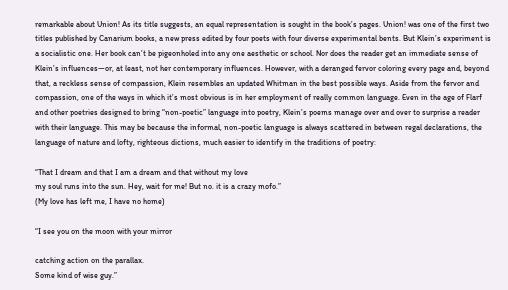remarkable about Union! As its title suggests, an equal representation is sought in the book’s pages. Union! was one of the first two titles published by Canarium books, a new press edited by four poets with four diverse experimental bents. But Klein’s experiment is a socialistic one. Her book can’t be pigeonholed into any one aesthetic or school. Nor does the reader get an immediate sense of Klein’s influences—or, at least, not her contemporary influences. However, with a deranged fervor coloring every page and, beyond that, a reckless sense of compassion, Klein resembles an updated Whitman in the best possible ways. Aside from the fervor and compassion, one of the ways in which it’s most obvious is in her employment of really common language. Even in the age of Flarf and other poetries designed to bring “non-poetic” language into poetry, Klein’s poems manage over and over to surprise a reader with their language. This may be because the informal, non-poetic language is always scattered in between regal declarations, the language of nature and lofty, righteous dictions, much easier to identify in the traditions of poetry:

“That I dream and that I am a dream and that without my love
my soul runs into the sun. Hey, wait for me! But no. it is a crazy mofo.”
(My love has left me, I have no home)

“I see you on the moon with your mirror

catching action on the parallax.
Some kind of wise guy.”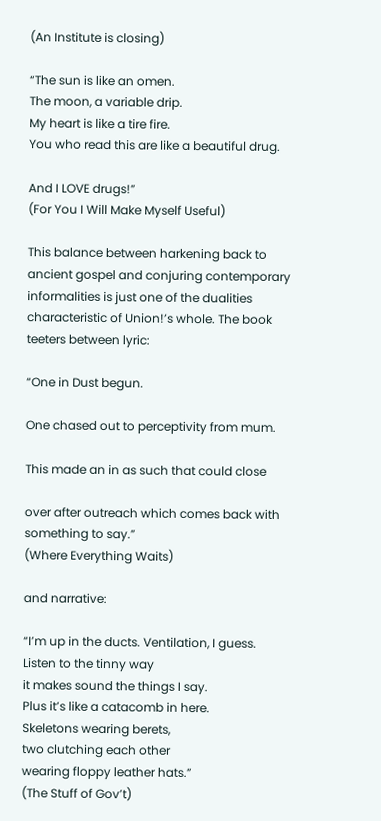(An Institute is closing)

“The sun is like an omen.
The moon, a variable drip.
My heart is like a tire fire.
You who read this are like a beautiful drug.

And I LOVE drugs!”
(For You I Will Make Myself Useful)

This balance between harkening back to ancient gospel and conjuring contemporary informalities is just one of the dualities characteristic of Union!’s whole. The book teeters between lyric:

“One in Dust begun.

One chased out to perceptivity from mum.

This made an in as such that could close

over after outreach which comes back with something to say.”
(Where Everything Waits)

and narrative:

“I’m up in the ducts. Ventilation, I guess.
Listen to the tinny way
it makes sound the things I say.
Plus it’s like a catacomb in here.
Skeletons wearing berets,
two clutching each other
wearing floppy leather hats.”
(The Stuff of Gov’t)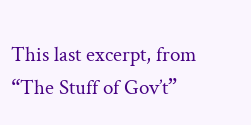This last excerpt, from “The Stuff of Gov’t”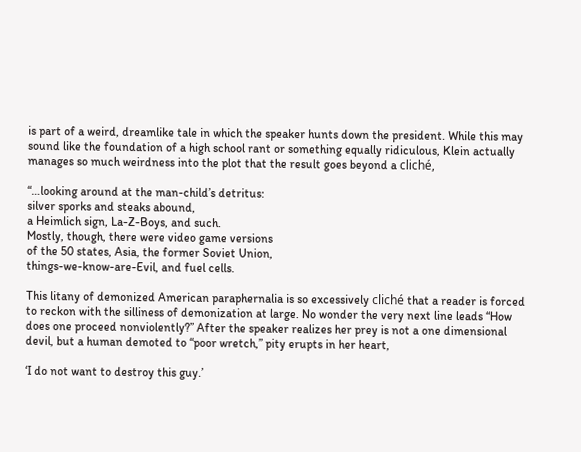is part of a weird, dreamlike tale in which the speaker hunts down the president. While this may sound like the foundation of a high school rant or something equally ridiculous, Klein actually manages so much weirdness into the plot that the result goes beyond a cliché,

“…looking around at the man-child’s detritus:
silver sporks and steaks abound,
a Heimlich sign, La-Z-Boys, and such.
Mostly, though, there were video game versions
of the 50 states, Asia, the former Soviet Union,
things-we-know-are-Evil, and fuel cells.

This litany of demonized American paraphernalia is so excessively cliché that a reader is forced to reckon with the silliness of demonization at large. No wonder the very next line leads “How does one proceed nonviolently?” After the speaker realizes her prey is not a one dimensional devil, but a human demoted to “poor wretch,” pity erupts in her heart,

‘I do not want to destroy this guy.’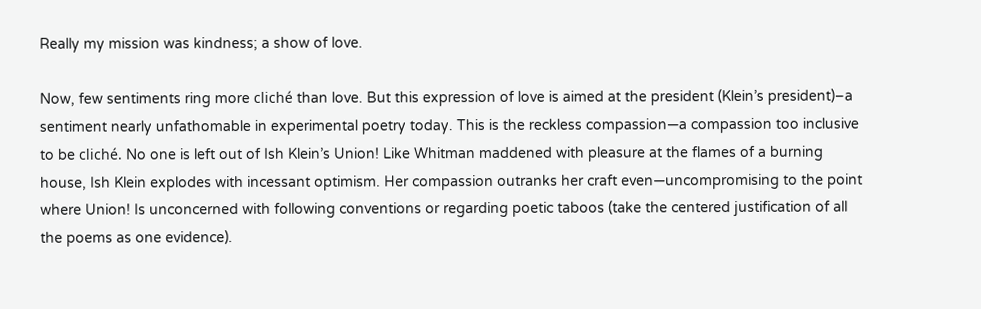Really my mission was kindness; a show of love.

Now, few sentiments ring more cliché than love. But this expression of love is aimed at the president (Klein’s president)–a sentiment nearly unfathomable in experimental poetry today. This is the reckless compassion—a compassion too inclusive to be cliché. No one is left out of Ish Klein’s Union! Like Whitman maddened with pleasure at the flames of a burning house, Ish Klein explodes with incessant optimism. Her compassion outranks her craft even—uncompromising to the point where Union! Is unconcerned with following conventions or regarding poetic taboos (take the centered justification of all the poems as one evidence).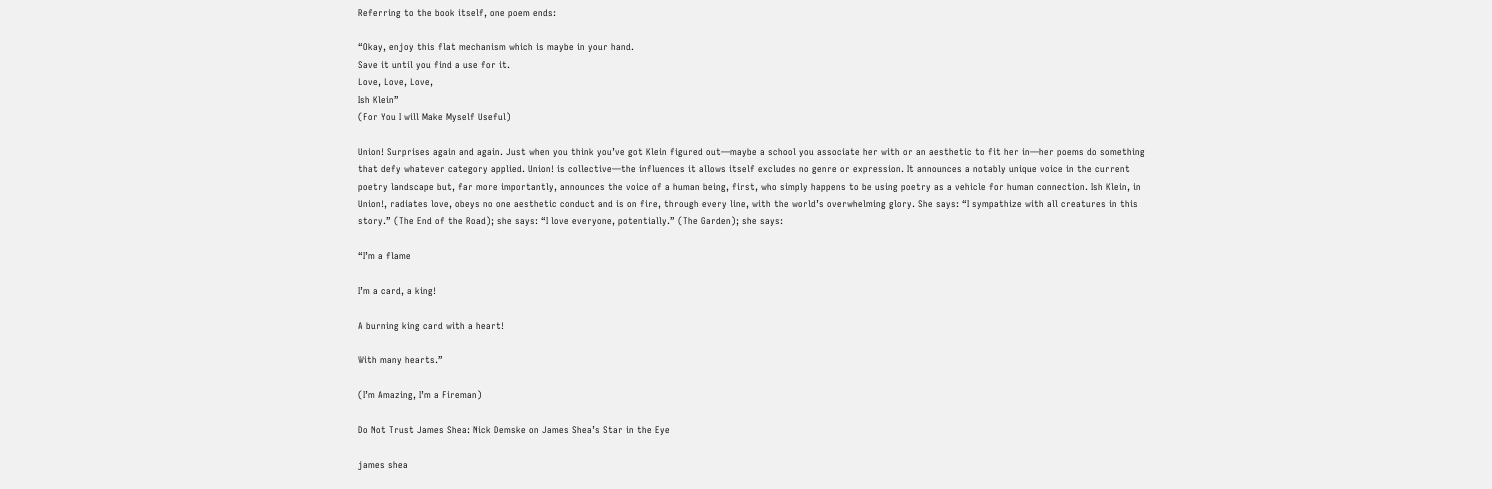Referring to the book itself, one poem ends:

“Okay, enjoy this flat mechanism which is maybe in your hand.
Save it until you find a use for it.
Love, Love, Love,
Ish Klein”
(For You I will Make Myself Useful)

Union! Surprises again and again. Just when you think you’ve got Klein figured out—maybe a school you associate her with or an aesthetic to fit her in—her poems do something that defy whatever category applied. Union! is collective—the influences it allows itself excludes no genre or expression. It announces a notably unique voice in the current poetry landscape but, far more importantly, announces the voice of a human being, first, who simply happens to be using poetry as a vehicle for human connection. Ish Klein, in Union!, radiates love, obeys no one aesthetic conduct and is on fire, through every line, with the world’s overwhelming glory. She says: “I sympathize with all creatures in this story.” (The End of the Road); she says: “I love everyone, potentially.” (The Garden); she says:

“I’m a flame

I’m a card, a king!

A burning king card with a heart!

With many hearts.”

(I’m Amazing, I’m a Fireman)

Do Not Trust James Shea: Nick Demske on James Shea’s Star in the Eye

james shea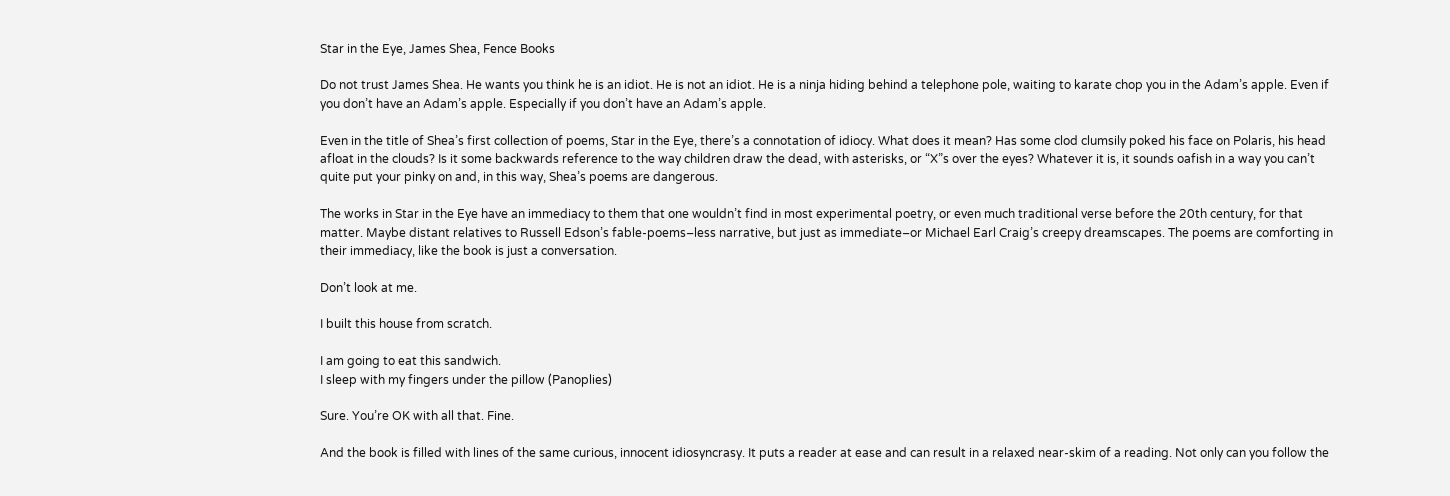Star in the Eye, James Shea, Fence Books

Do not trust James Shea. He wants you think he is an idiot. He is not an idiot. He is a ninja hiding behind a telephone pole, waiting to karate chop you in the Adam’s apple. Even if you don’t have an Adam’s apple. Especially if you don’t have an Adam’s apple.

Even in the title of Shea’s first collection of poems, Star in the Eye, there’s a connotation of idiocy. What does it mean? Has some clod clumsily poked his face on Polaris, his head afloat in the clouds? Is it some backwards reference to the way children draw the dead, with asterisks, or “X”s over the eyes? Whatever it is, it sounds oafish in a way you can’t quite put your pinky on and, in this way, Shea’s poems are dangerous.

The works in Star in the Eye have an immediacy to them that one wouldn’t find in most experimental poetry, or even much traditional verse before the 20th century, for that matter. Maybe distant relatives to Russell Edson’s fable-poems–less narrative, but just as immediate–or Michael Earl Craig’s creepy dreamscapes. The poems are comforting in their immediacy, like the book is just a conversation.

Don’t look at me.

I built this house from scratch.

I am going to eat this sandwich.
I sleep with my fingers under the pillow (Panoplies)

Sure. You’re OK with all that. Fine.

And the book is filled with lines of the same curious, innocent idiosyncrasy. It puts a reader at ease and can result in a relaxed near-skim of a reading. Not only can you follow the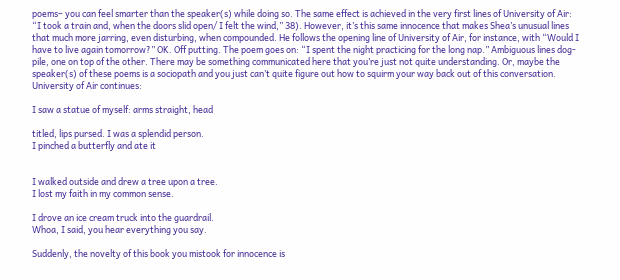poems– you can feel smarter than the speaker(s) while doing so. The same effect is achieved in the very first lines of University of Air: “I took a train and, when the doors slid open/ I felt the wind,” 38). However, it’s this same innocence that makes Shea’s unusual lines that much more jarring, even disturbing, when compounded. He follows the opening line of University of Air, for instance, with “Would I have to live again tomorrow?” OK. Off putting. The poem goes on: “I spent the night practicing for the long nap.” Ambiguous lines dog-pile, one on top of the other. There may be something communicated here that you’re just not quite understanding. Or, maybe the speaker(s) of these poems is a sociopath and you just can’t quite figure out how to squirm your way back out of this conversation. University of Air continues:

I saw a statue of myself: arms straight, head

titled, lips pursed. I was a splendid person.
I pinched a butterfly and ate it


I walked outside and drew a tree upon a tree.
I lost my faith in my common sense.

I drove an ice cream truck into the guardrail.
Whoa, I said, you hear everything you say.

Suddenly, the novelty of this book you mistook for innocence is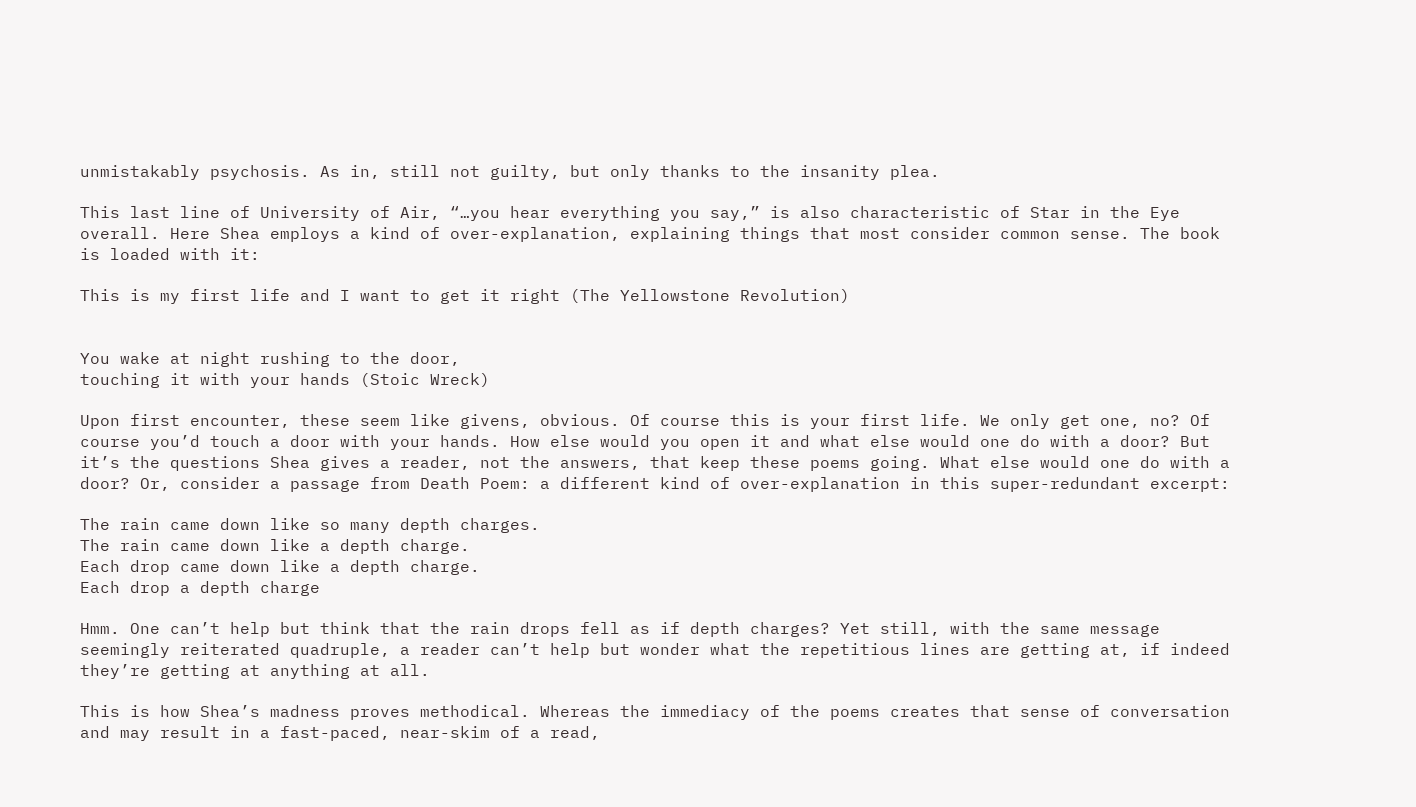unmistakably psychosis. As in, still not guilty, but only thanks to the insanity plea.

This last line of University of Air, “…you hear everything you say,” is also characteristic of Star in the Eye overall. Here Shea employs a kind of over-explanation, explaining things that most consider common sense. The book is loaded with it:

This is my first life and I want to get it right (The Yellowstone Revolution)


You wake at night rushing to the door,
touching it with your hands (Stoic Wreck)

Upon first encounter, these seem like givens, obvious. Of course this is your first life. We only get one, no? Of course you’d touch a door with your hands. How else would you open it and what else would one do with a door? But it’s the questions Shea gives a reader, not the answers, that keep these poems going. What else would one do with a door? Or, consider a passage from Death Poem: a different kind of over-explanation in this super-redundant excerpt:

The rain came down like so many depth charges.
The rain came down like a depth charge.
Each drop came down like a depth charge.
Each drop a depth charge

Hmm. One can’t help but think that the rain drops fell as if depth charges? Yet still, with the same message seemingly reiterated quadruple, a reader can’t help but wonder what the repetitious lines are getting at, if indeed they’re getting at anything at all.

This is how Shea’s madness proves methodical. Whereas the immediacy of the poems creates that sense of conversation and may result in a fast-paced, near-skim of a read,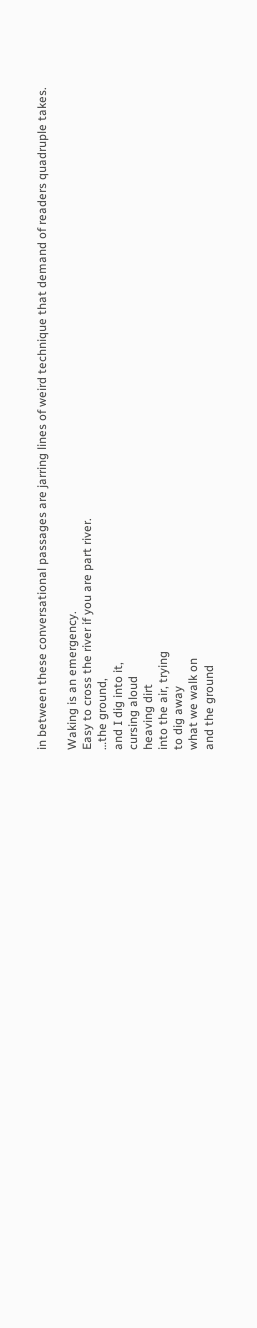in between these conversational passages are jarring lines of weird technique that demand of readers quadruple takes.

Waking is an emergency.
Easy to cross the river if you are part river.
…the ground,
and I dig into it,
cursing aloud
heaving dirt
into the air, trying
to dig away
what we walk on
and the ground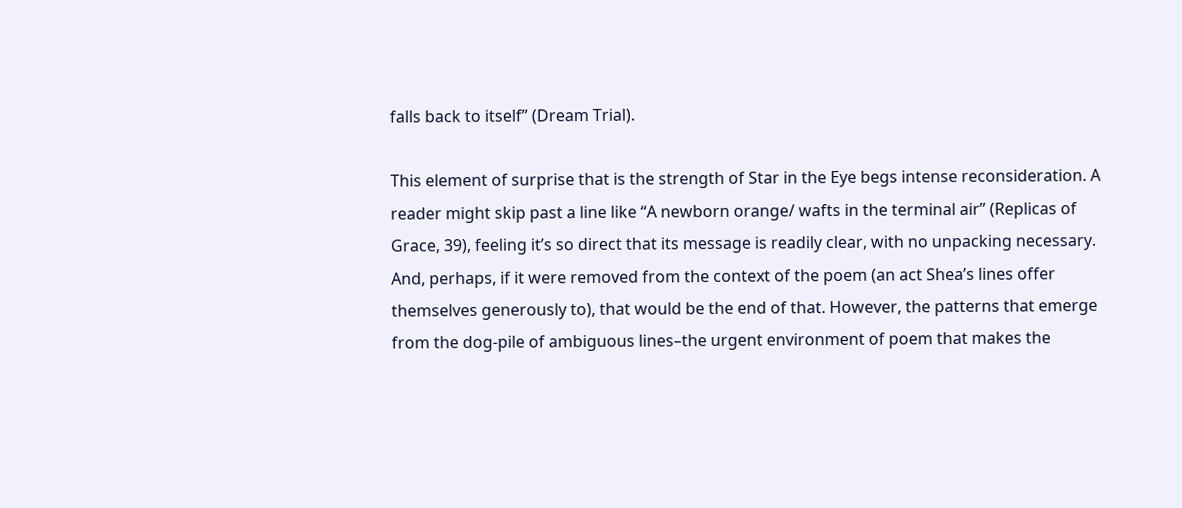falls back to itself” (Dream Trial).

This element of surprise that is the strength of Star in the Eye begs intense reconsideration. A reader might skip past a line like “A newborn orange/ wafts in the terminal air” (Replicas of Grace, 39), feeling it’s so direct that its message is readily clear, with no unpacking necessary. And, perhaps, if it were removed from the context of the poem (an act Shea’s lines offer themselves generously to), that would be the end of that. However, the patterns that emerge from the dog-pile of ambiguous lines–the urgent environment of poem that makes the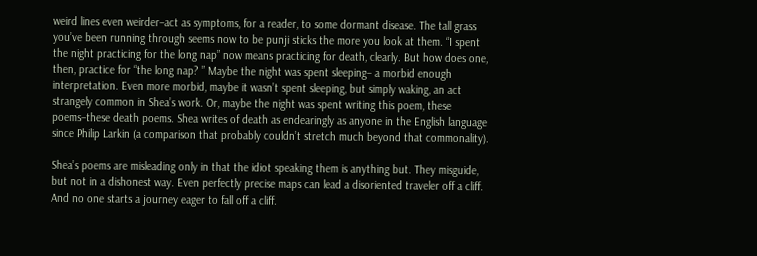weird lines even weirder–act as symptoms, for a reader, to some dormant disease. The tall grass you’ve been running through seems now to be punji sticks the more you look at them. “I spent the night practicing for the long nap” now means practicing for death, clearly. But how does one, then, practice for “the long nap? ” Maybe the night was spent sleeping– a morbid enough interpretation. Even more morbid, maybe it wasn’t spent sleeping, but simply waking, an act strangely common in Shea’s work. Or, maybe the night was spent writing this poem, these poems–these death poems. Shea writes of death as endearingly as anyone in the English language since Philip Larkin (a comparison that probably couldn’t stretch much beyond that commonality).

Shea’s poems are misleading only in that the idiot speaking them is anything but. They misguide, but not in a dishonest way. Even perfectly precise maps can lead a disoriented traveler off a cliff. And no one starts a journey eager to fall off a cliff.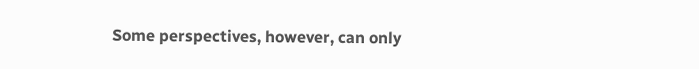Some perspectives, however, can only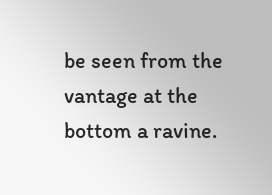be seen from the vantage at the bottom a ravine.